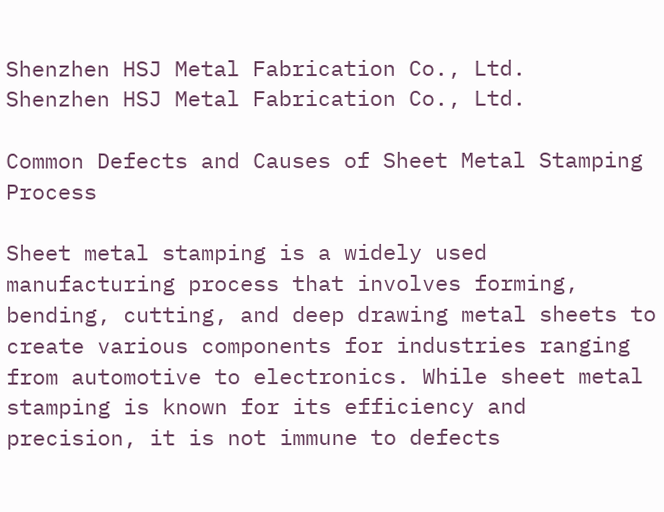Shenzhen HSJ Metal Fabrication Co., Ltd.
Shenzhen HSJ Metal Fabrication Co., Ltd.

Common Defects and Causes of Sheet Metal Stamping Process

Sheet metal stamping is a widely used manufacturing process that involves forming, bending, cutting, and deep drawing metal sheets to create various components for industries ranging from automotive to electronics. While sheet metal stamping is known for its efficiency and precision, it is not immune to defects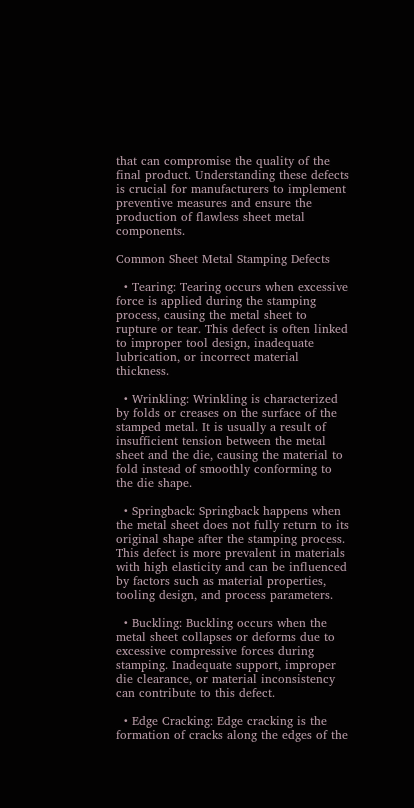that can compromise the quality of the final product. Understanding these defects is crucial for manufacturers to implement preventive measures and ensure the production of flawless sheet metal components.

Common Sheet Metal Stamping Defects

  • Tearing: Tearing occurs when excessive force is applied during the stamping process, causing the metal sheet to rupture or tear. This defect is often linked to improper tool design, inadequate lubrication, or incorrect material thickness.

  • Wrinkling: Wrinkling is characterized by folds or creases on the surface of the stamped metal. It is usually a result of insufficient tension between the metal sheet and the die, causing the material to fold instead of smoothly conforming to the die shape.

  • Springback: Springback happens when the metal sheet does not fully return to its original shape after the stamping process. This defect is more prevalent in materials with high elasticity and can be influenced by factors such as material properties, tooling design, and process parameters.

  • Buckling: Buckling occurs when the metal sheet collapses or deforms due to excessive compressive forces during stamping. Inadequate support, improper die clearance, or material inconsistency can contribute to this defect.

  • Edge Cracking: Edge cracking is the formation of cracks along the edges of the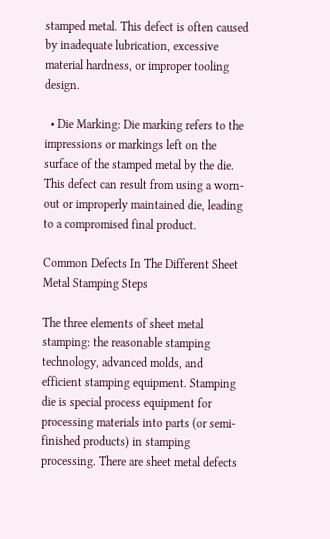stamped metal. This defect is often caused by inadequate lubrication, excessive material hardness, or improper tooling design.

  • Die Marking: Die marking refers to the impressions or markings left on the surface of the stamped metal by the die. This defect can result from using a worn-out or improperly maintained die, leading to a compromised final product.

Common Defects In The Different Sheet Metal Stamping Steps

The three elements of sheet metal stamping: the reasonable stamping technology, advanced molds, and efficient stamping equipment. Stamping die is special process equipment for processing materials into parts (or semi-finished products) in stamping processing. There are sheet metal defects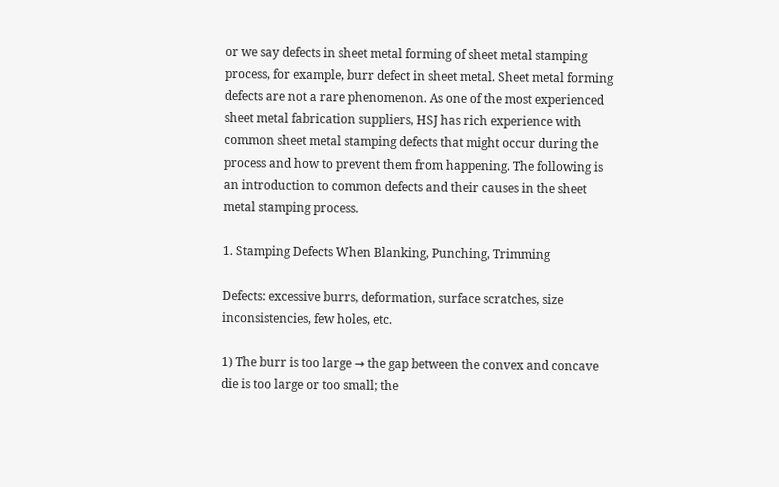or we say defects in sheet metal forming of sheet metal stamping process, for example, burr defect in sheet metal. Sheet metal forming defects are not a rare phenomenon. As one of the most experienced sheet metal fabrication suppliers, HSJ has rich experience with common sheet metal stamping defects that might occur during the process and how to prevent them from happening. The following is an introduction to common defects and their causes in the sheet metal stamping process.

1. Stamping Defects When Blanking, Punching, Trimming

Defects: excessive burrs, deformation, surface scratches, size inconsistencies, few holes, etc.

1) The burr is too large → the gap between the convex and concave die is too large or too small; the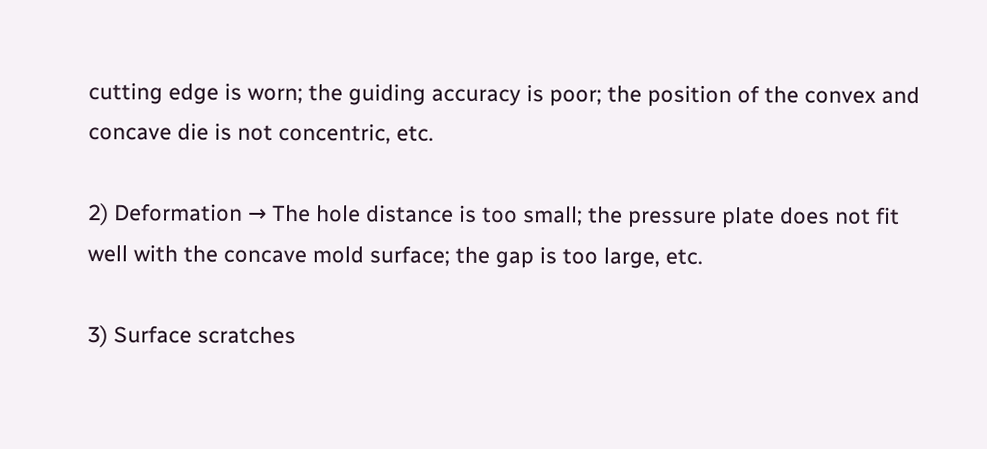cutting edge is worn; the guiding accuracy is poor; the position of the convex and concave die is not concentric, etc.

2) Deformation → The hole distance is too small; the pressure plate does not fit well with the concave mold surface; the gap is too large, etc.

3) Surface scratches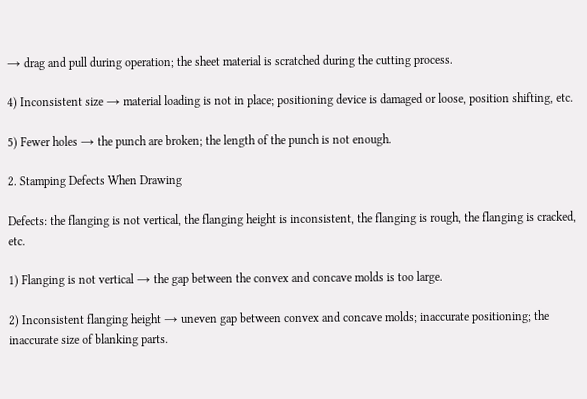→ drag and pull during operation; the sheet material is scratched during the cutting process.

4) Inconsistent size → material loading is not in place; positioning device is damaged or loose, position shifting, etc.

5) Fewer holes → the punch are broken; the length of the punch is not enough.

2. Stamping Defects When Drawing

Defects: the flanging is not vertical, the flanging height is inconsistent, the flanging is rough, the flanging is cracked, etc.

1) Flanging is not vertical → the gap between the convex and concave molds is too large.

2) Inconsistent flanging height → uneven gap between convex and concave molds; inaccurate positioning; the inaccurate size of blanking parts.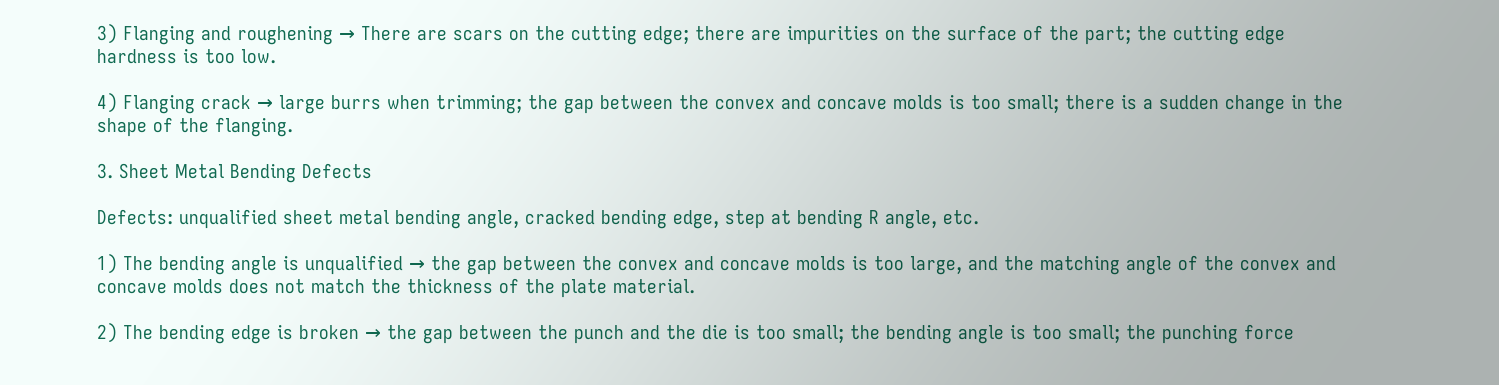3) Flanging and roughening → There are scars on the cutting edge; there are impurities on the surface of the part; the cutting edge hardness is too low.

4) Flanging crack → large burrs when trimming; the gap between the convex and concave molds is too small; there is a sudden change in the shape of the flanging.

3. Sheet Metal Bending Defects

Defects: unqualified sheet metal bending angle, cracked bending edge, step at bending R angle, etc.

1) The bending angle is unqualified → the gap between the convex and concave molds is too large, and the matching angle of the convex and concave molds does not match the thickness of the plate material.

2) The bending edge is broken → the gap between the punch and the die is too small; the bending angle is too small; the punching force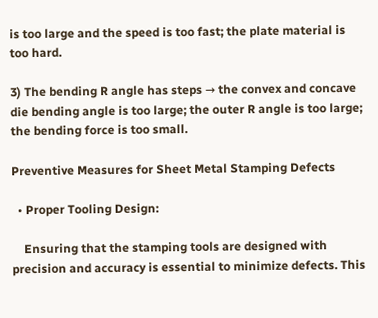is too large and the speed is too fast; the plate material is too hard.

3) The bending R angle has steps → the convex and concave die bending angle is too large; the outer R angle is too large; the bending force is too small.

Preventive Measures for Sheet Metal Stamping Defects

  • Proper Tooling Design:

    Ensuring that the stamping tools are designed with precision and accuracy is essential to minimize defects. This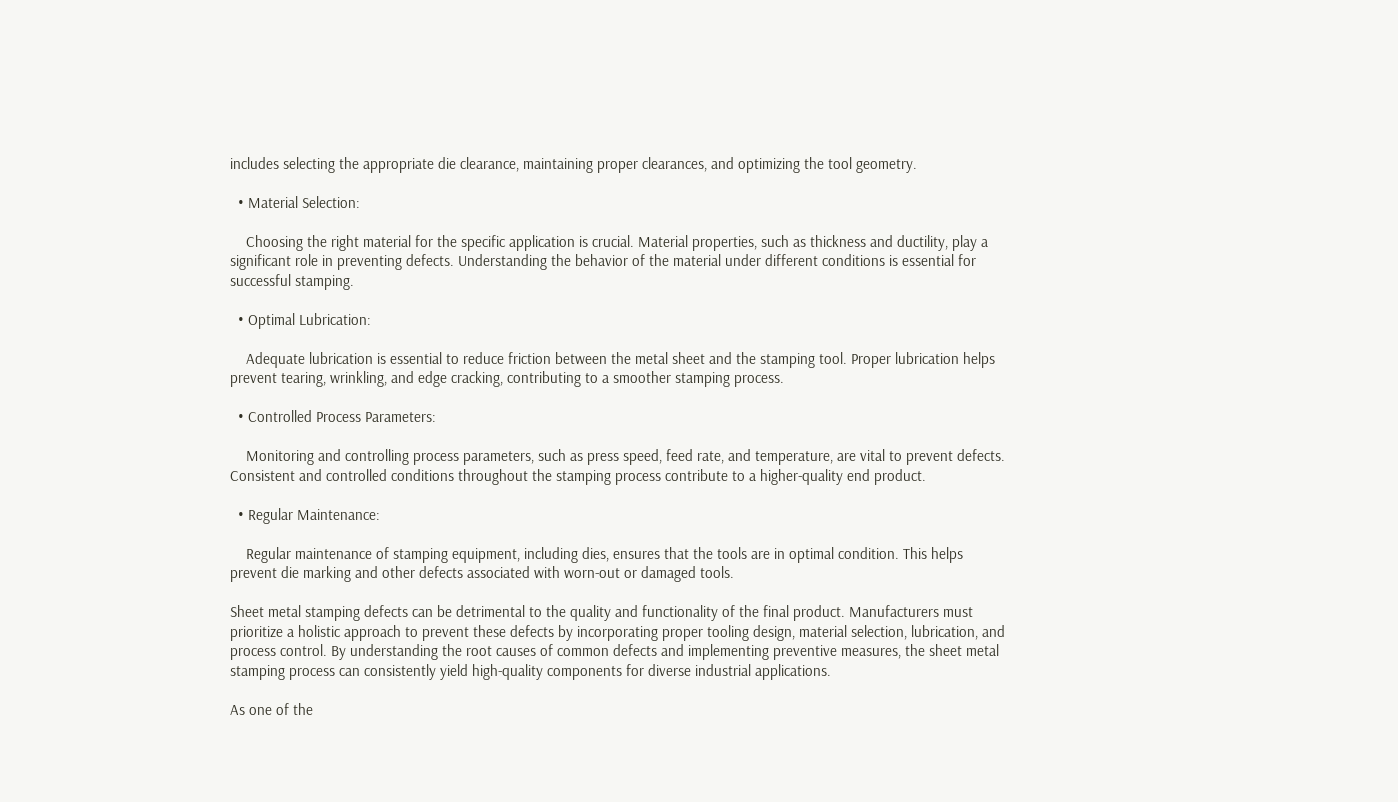includes selecting the appropriate die clearance, maintaining proper clearances, and optimizing the tool geometry.

  • Material Selection:

    Choosing the right material for the specific application is crucial. Material properties, such as thickness and ductility, play a significant role in preventing defects. Understanding the behavior of the material under different conditions is essential for successful stamping.

  • Optimal Lubrication:

    Adequate lubrication is essential to reduce friction between the metal sheet and the stamping tool. Proper lubrication helps prevent tearing, wrinkling, and edge cracking, contributing to a smoother stamping process.

  • Controlled Process Parameters:

    Monitoring and controlling process parameters, such as press speed, feed rate, and temperature, are vital to prevent defects. Consistent and controlled conditions throughout the stamping process contribute to a higher-quality end product.

  • Regular Maintenance:

    Regular maintenance of stamping equipment, including dies, ensures that the tools are in optimal condition. This helps prevent die marking and other defects associated with worn-out or damaged tools.

Sheet metal stamping defects can be detrimental to the quality and functionality of the final product. Manufacturers must prioritize a holistic approach to prevent these defects by incorporating proper tooling design, material selection, lubrication, and process control. By understanding the root causes of common defects and implementing preventive measures, the sheet metal stamping process can consistently yield high-quality components for diverse industrial applications.

As one of the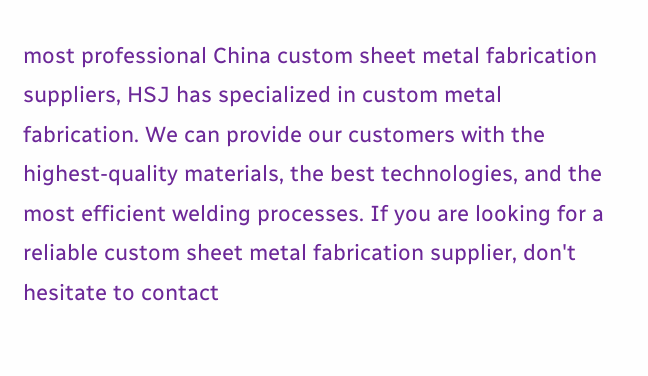most professional China custom sheet metal fabrication suppliers, HSJ has specialized in custom metal fabrication. We can provide our customers with the highest-quality materials, the best technologies, and the most efficient welding processes. If you are looking for a reliable custom sheet metal fabrication supplier, don't hesitate to contact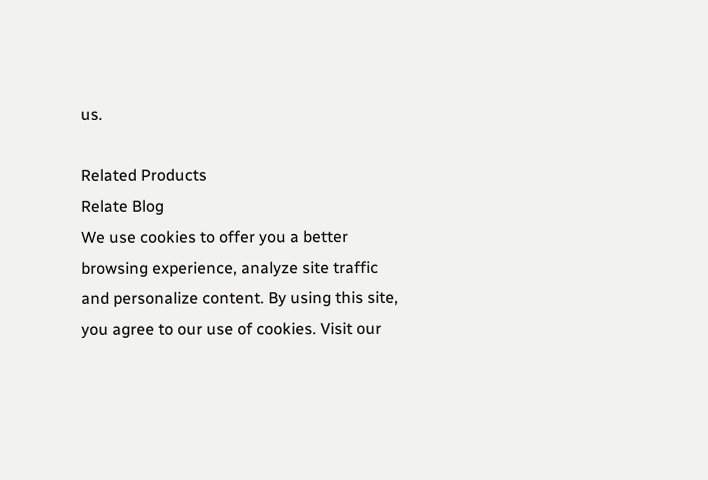us.

Related Products
Relate Blog
We use cookies to offer you a better browsing experience, analyze site traffic and personalize content. By using this site, you agree to our use of cookies. Visit our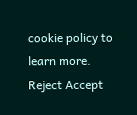cookie policy to learn more.
Reject Accept